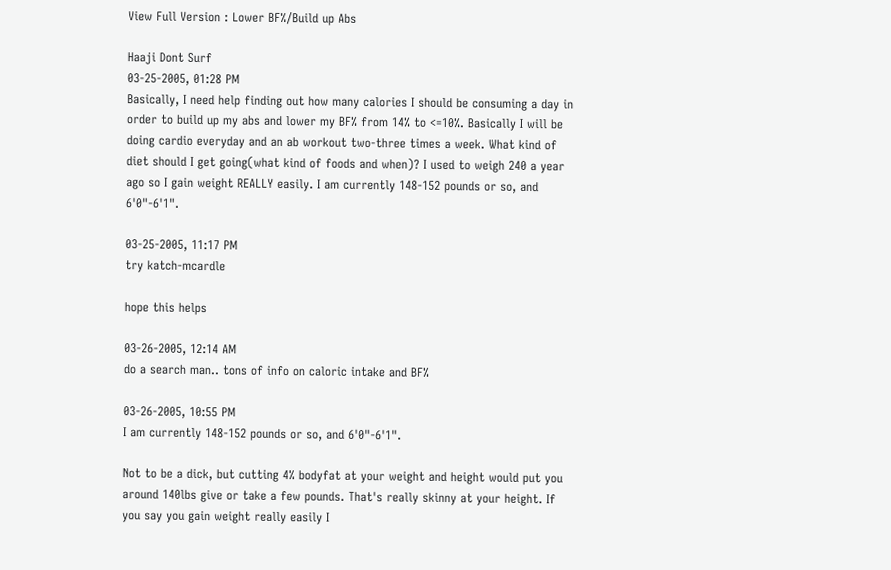View Full Version : Lower BF%/Build up Abs

Haaji Dont Surf
03-25-2005, 01:28 PM
Basically, I need help finding out how many calories I should be consuming a day in order to build up my abs and lower my BF% from 14% to <=10%. Basically I will be doing cardio everyday and an ab workout two-three times a week. What kind of diet should I get going(what kind of foods and when)? I used to weigh 240 a year ago so I gain weight REALLY easily. I am currently 148-152 pounds or so, and 6'0"-6'1".

03-25-2005, 11:17 PM
try katch-mcardle

hope this helps

03-26-2005, 12:14 AM
do a search man.. tons of info on caloric intake and BF%

03-26-2005, 10:55 PM
I am currently 148-152 pounds or so, and 6'0"-6'1".

Not to be a dick, but cutting 4% bodyfat at your weight and height would put you around 140lbs give or take a few pounds. That's really skinny at your height. If you say you gain weight really easily I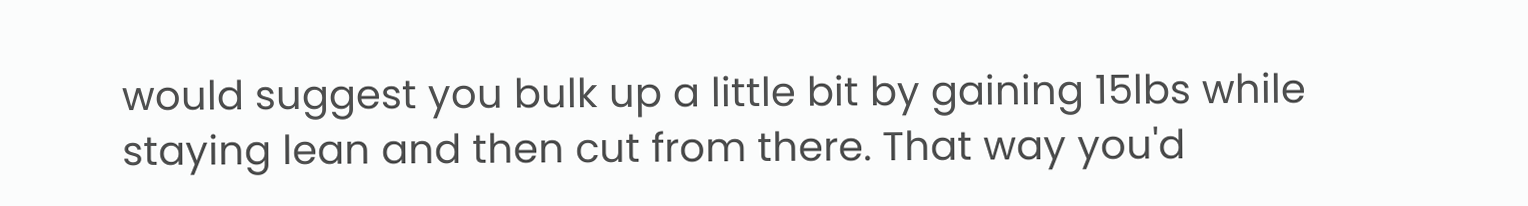would suggest you bulk up a little bit by gaining 15lbs while staying lean and then cut from there. That way you'd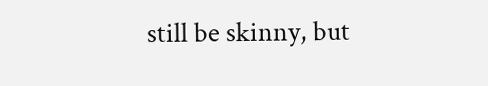still be skinny, but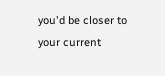you'd be closer to your current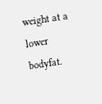weight at a lower bodyfat.